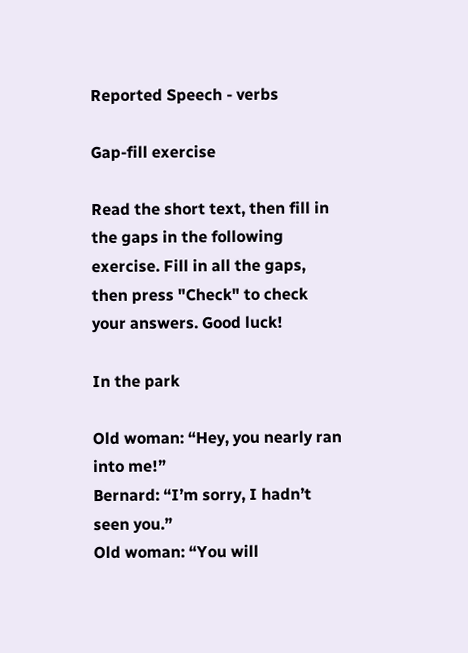Reported Speech - verbs

Gap-fill exercise

Read the short text, then fill in the gaps in the following exercise. Fill in all the gaps, then press "Check" to check your answers. Good luck!

In the park

Old woman: “Hey, you nearly ran into me!”
Bernard: “I’m sorry, I hadn’t seen you.”
Old woman: “You will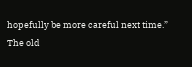hopefully be more careful next time.”
The old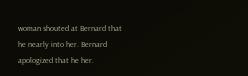woman shouted at Bernard that he nearly into her. Bernard apologized that he her.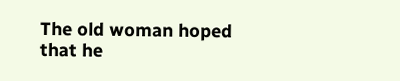The old woman hoped that he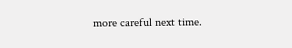more careful next time.